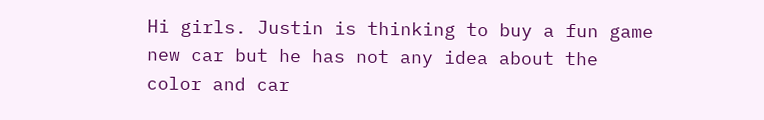Hi girls. Justin is thinking to buy a fun game new car but he has not any idea about the color and car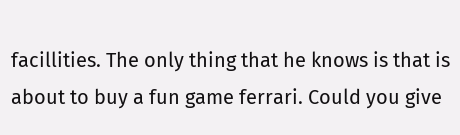facillities. The only thing that he knows is that is about to buy a fun game ferrari. Could you give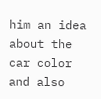him an idea about the car color and also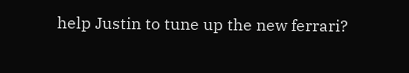help Justin to tune up the new ferrari?